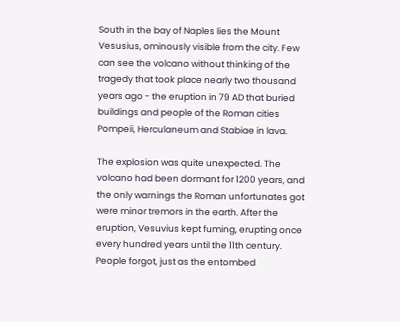South in the bay of Naples lies the Mount Vesusius, ominously visible from the city. Few can see the volcano without thinking of the tragedy that took place nearly two thousand years ago - the eruption in 79 AD that buried buildings and people of the Roman cities Pompeii, Herculaneum and Stabiae in lava.

The explosion was quite unexpected. The volcano had been dormant for 1200 years, and the only warnings the Roman unfortunates got were minor tremors in the earth. After the eruption, Vesuvius kept fuming, erupting once every hundred years until the 11th century. People forgot, just as the entombed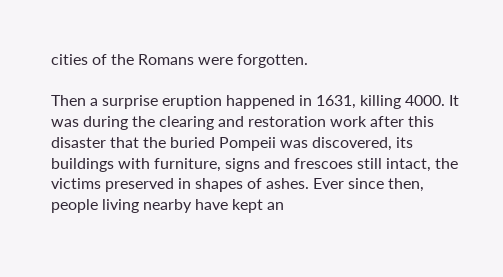cities of the Romans were forgotten.

Then a surprise eruption happened in 1631, killing 4000. It was during the clearing and restoration work after this disaster that the buried Pompeii was discovered, its buildings with furniture, signs and frescoes still intact, the victims preserved in shapes of ashes. Ever since then, people living nearby have kept an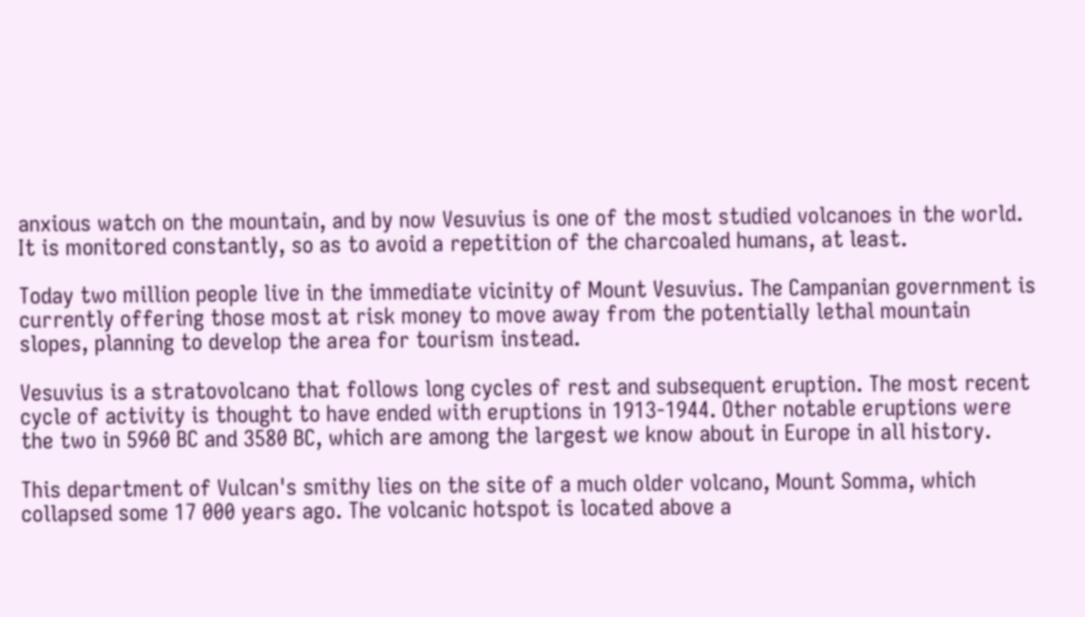anxious watch on the mountain, and by now Vesuvius is one of the most studied volcanoes in the world. It is monitored constantly, so as to avoid a repetition of the charcoaled humans, at least.

Today two million people live in the immediate vicinity of Mount Vesuvius. The Campanian government is currently offering those most at risk money to move away from the potentially lethal mountain slopes, planning to develop the area for tourism instead.

Vesuvius is a stratovolcano that follows long cycles of rest and subsequent eruption. The most recent cycle of activity is thought to have ended with eruptions in 1913-1944. Other notable eruptions were the two in 5960 BC and 3580 BC, which are among the largest we know about in Europe in all history.

This department of Vulcan's smithy lies on the site of a much older volcano, Mount Somma, which collapsed some 17 000 years ago. The volcanic hotspot is located above a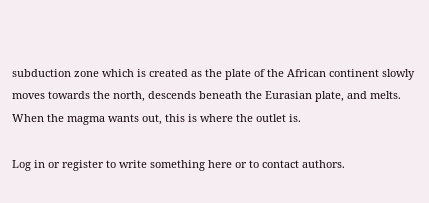subduction zone which is created as the plate of the African continent slowly moves towards the north, descends beneath the Eurasian plate, and melts. When the magma wants out, this is where the outlet is.

Log in or register to write something here or to contact authors.